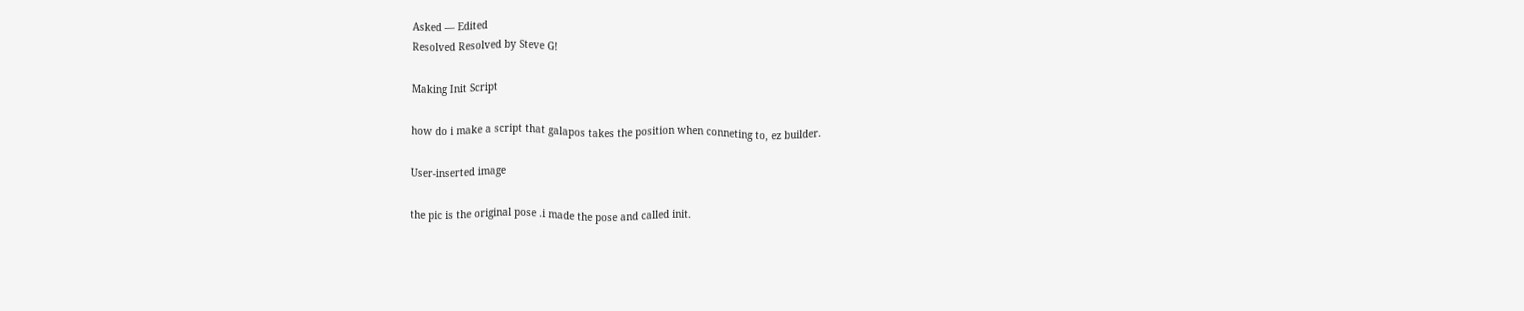Asked — Edited
Resolved Resolved by Steve G!

Making Init Script

how do i make a script that galapos takes the position when conneting to, ez builder.

User-inserted image

the pic is the original pose .i made the pose and called init.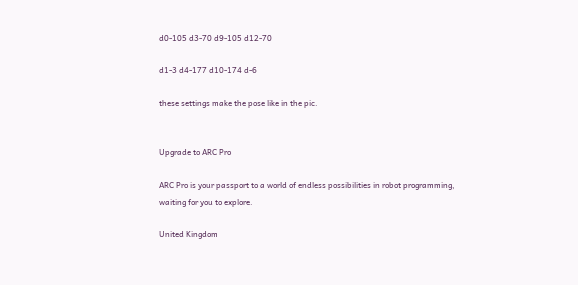d0-105 d3-70 d9-105 d12-70

d1-3 d4-177 d10-174 d-6

these settings make the pose like in the pic.


Upgrade to ARC Pro

ARC Pro is your passport to a world of endless possibilities in robot programming, waiting for you to explore.

United Kingdom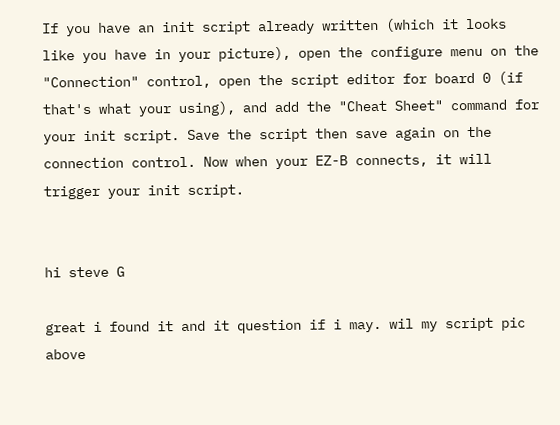If you have an init script already written (which it looks like you have in your picture), open the configure menu on the "Connection" control, open the script editor for board 0 (if that's what your using), and add the "Cheat Sheet" command for your init script. Save the script then save again on the connection control. Now when your EZ-B connects, it will trigger your init script.


hi steve G

great i found it and it question if i may. wil my script pic above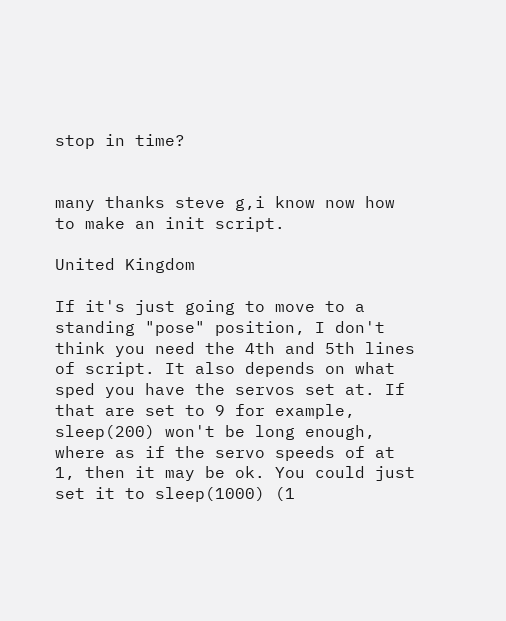stop in time?


many thanks steve g,i know now how to make an init script.

United Kingdom

If it's just going to move to a standing "pose" position, I don't think you need the 4th and 5th lines of script. It also depends on what sped you have the servos set at. If that are set to 9 for example, sleep(200) won't be long enough, where as if the servo speeds of at 1, then it may be ok. You could just set it to sleep(1000) (1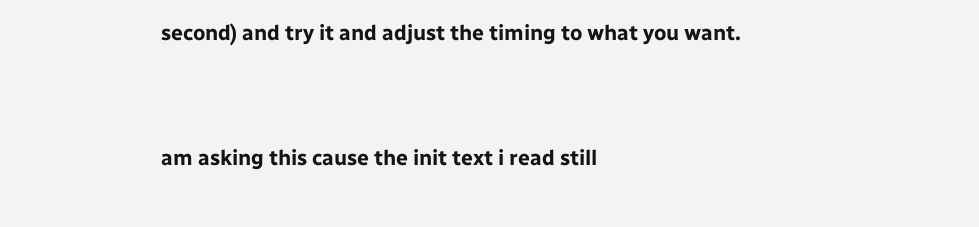second) and try it and adjust the timing to what you want.


am asking this cause the init text i read still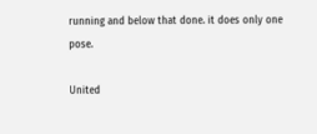running and below that done. it does only one pose.

United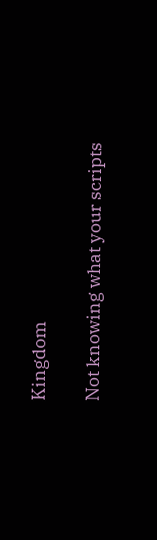Kingdom

Not knowing what your scripts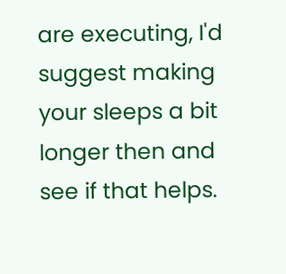are executing, I'd suggest making your sleeps a bit longer then and see if that helps.